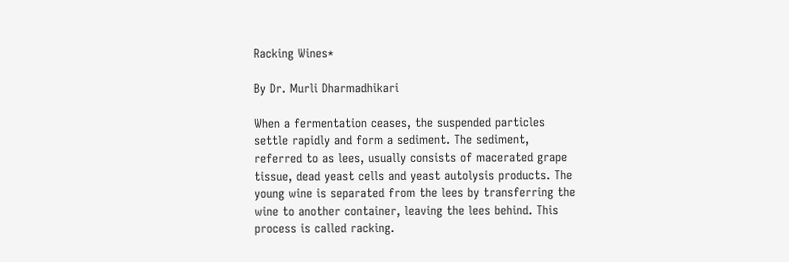Racking Wines*

By Dr. Murli Dharmadhikari

When a fermentation ceases, the suspended particles settle rapidly and form a sediment. The sediment, referred to as lees, usually consists of macerated grape tissue, dead yeast cells and yeast autolysis products. The young wine is separated from the lees by transferring the wine to another container, leaving the lees behind. This process is called racking.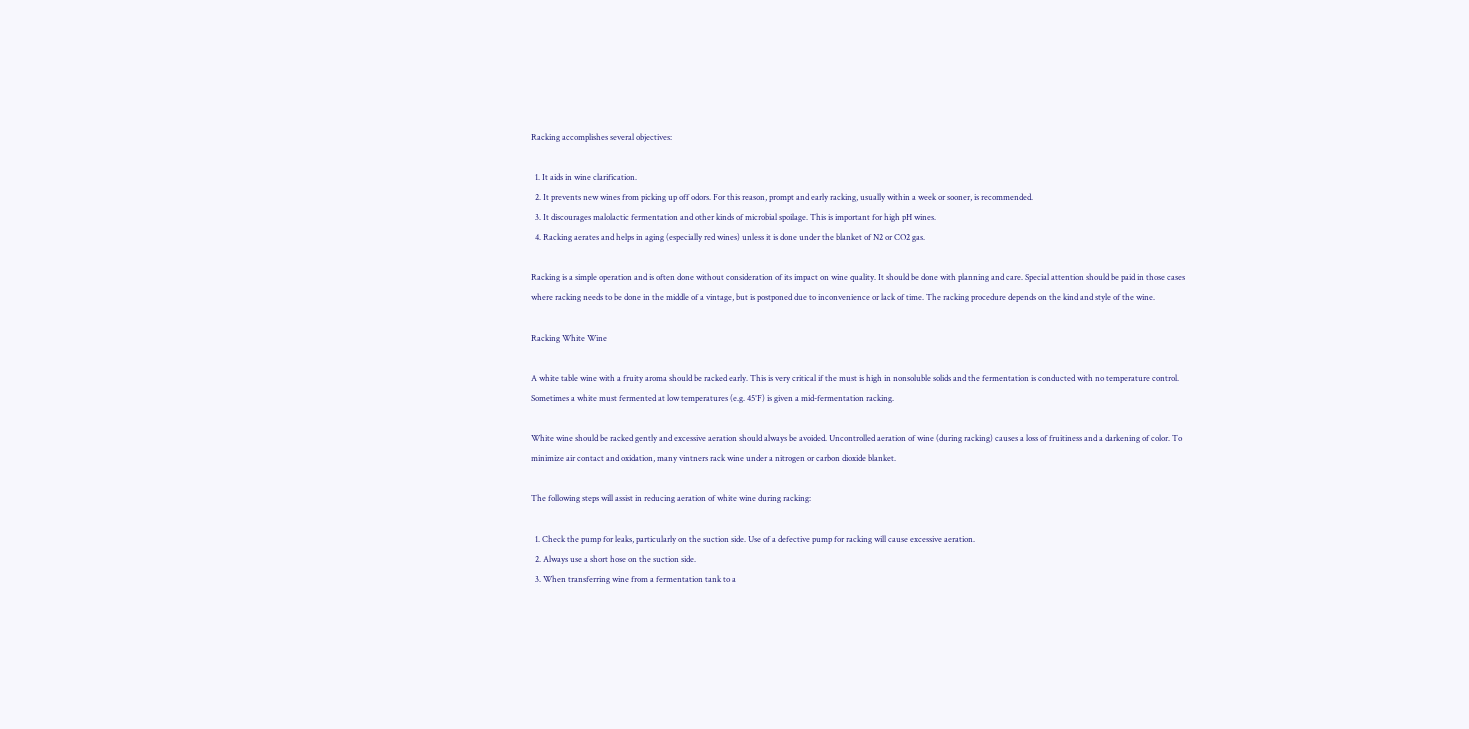Racking accomplishes several objectives:

  1. It aids in wine clarification.
  2. It prevents new wines from picking up off odors. For this reason, prompt and early racking, usually within a week or sooner, is recommended.
  3. It discourages malolactic fermentation and other kinds of microbial spoilage. This is important for high pH wines.
  4. Racking aerates and helps in aging (especially red wines) unless it is done under the blanket of N2 or CO2 gas.

Racking is a simple operation and is often done without consideration of its impact on wine quality. It should be done with planning and care. Special attention should be paid in those cases where racking needs to be done in the middle of a vintage, but is postponed due to inconvenience or lack of time. The racking procedure depends on the kind and style of the wine.

Racking White Wine

A white table wine with a fruity aroma should be racked early. This is very critical if the must is high in nonsoluble solids and the fermentation is conducted with no temperature control. Sometimes a white must fermented at low temperatures (e.g. 45°F) is given a mid-fermentation racking.

White wine should be racked gently and excessive aeration should always be avoided. Uncontrolled aeration of wine (during racking) causes a loss of fruitiness and a darkening of color. To minimize air contact and oxidation, many vintners rack wine under a nitrogen or carbon dioxide blanket.

The following steps will assist in reducing aeration of white wine during racking:

  1. Check the pump for leaks, particularly on the suction side. Use of a defective pump for racking will cause excessive aeration.
  2. Always use a short hose on the suction side.
  3. When transferring wine from a fermentation tank to a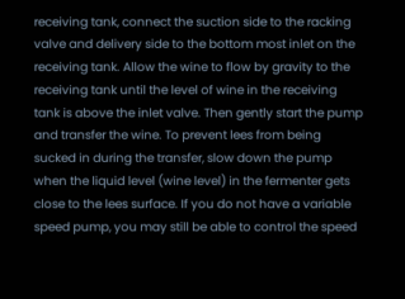receiving tank, connect the suction side to the racking valve and delivery side to the bottom most inlet on the receiving tank. Allow the wine to flow by gravity to the receiving tank until the level of wine in the receiving tank is above the inlet valve. Then gently start the pump and transfer the wine. To prevent lees from being sucked in during the transfer, slow down the pump when the liquid level (wine level) in the fermenter gets close to the lees surface. If you do not have a variable speed pump, you may still be able to control the speed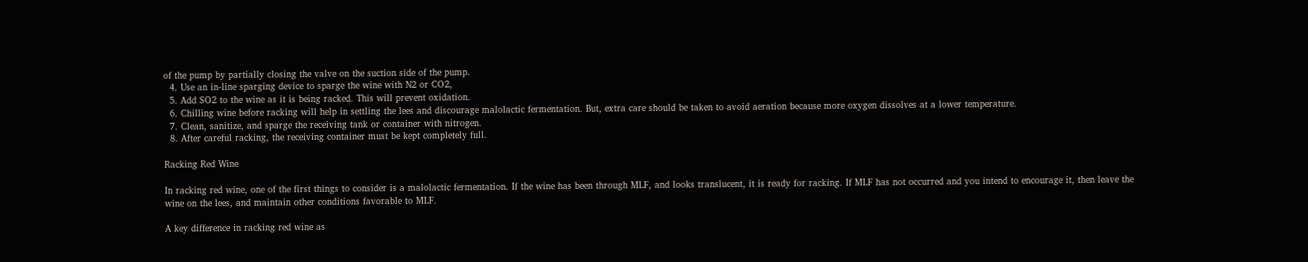of the pump by partially closing the valve on the suction side of the pump.
  4. Use an in-line sparging device to sparge the wine with N2 or CO2,
  5. Add SO2 to the wine as it is being racked. This will prevent oxidation.
  6. Chilling wine before racking will help in settling the lees and discourage malolactic fermentation. But, extra care should be taken to avoid aeration because more oxygen dissolves at a lower temperature.
  7. Clean, sanitize, and sparge the receiving tank or container with nitrogen.
  8. After careful racking, the receiving container must be kept completely full.

Racking Red Wine

In racking red wine, one of the first things to consider is a malolactic fermentation. If the wine has been through MLF, and looks translucent, it is ready for racking. If MLF has not occurred and you intend to encourage it, then leave the wine on the lees, and maintain other conditions favorable to MLF.

A key difference in racking red wine as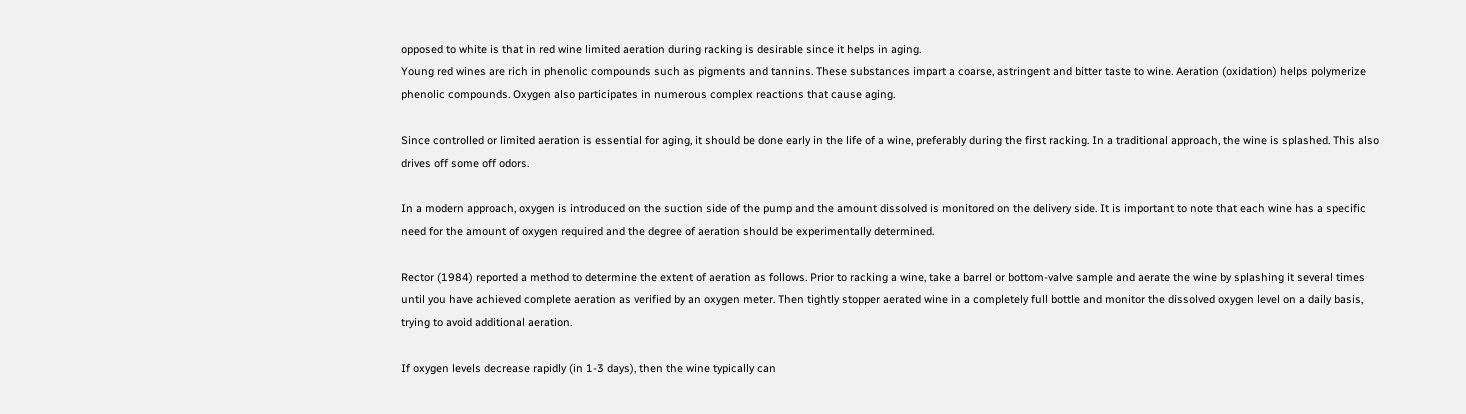opposed to white is that in red wine limited aeration during racking is desirable since it helps in aging.
Young red wines are rich in phenolic compounds such as pigments and tannins. These substances impart a coarse, astringent and bitter taste to wine. Aeration (oxidation) helps polymerize phenolic compounds. Oxygen also participates in numerous complex reactions that cause aging.

Since controlled or limited aeration is essential for aging, it should be done early in the life of a wine, preferably during the first racking. In a traditional approach, the wine is splashed. This also drives off some off odors.

In a modern approach, oxygen is introduced on the suction side of the pump and the amount dissolved is monitored on the delivery side. It is important to note that each wine has a specific need for the amount of oxygen required and the degree of aeration should be experimentally determined.

Rector (1984) reported a method to determine the extent of aeration as follows. Prior to racking a wine, take a barrel or bottom-valve sample and aerate the wine by splashing it several times until you have achieved complete aeration as verified by an oxygen meter. Then tightly stopper aerated wine in a completely full bottle and monitor the dissolved oxygen level on a daily basis, trying to avoid additional aeration.

If oxygen levels decrease rapidly (in 1-3 days), then the wine typically can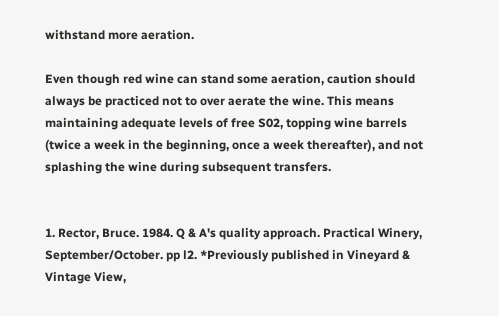withstand more aeration.

Even though red wine can stand some aeration, caution should always be practiced not to over aerate the wine. This means maintaining adequate levels of free S02, topping wine barrels (twice a week in the beginning, once a week thereafter), and not splashing the wine during subsequent transfers.


1. Rector, Bruce. 1984. Q & A's quality approach. Practical Winery, September/October. pp l2. *Previously published in Vineyard & Vintage View,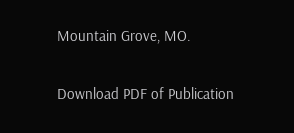Mountain Grove, MO.

Download PDF of Publication